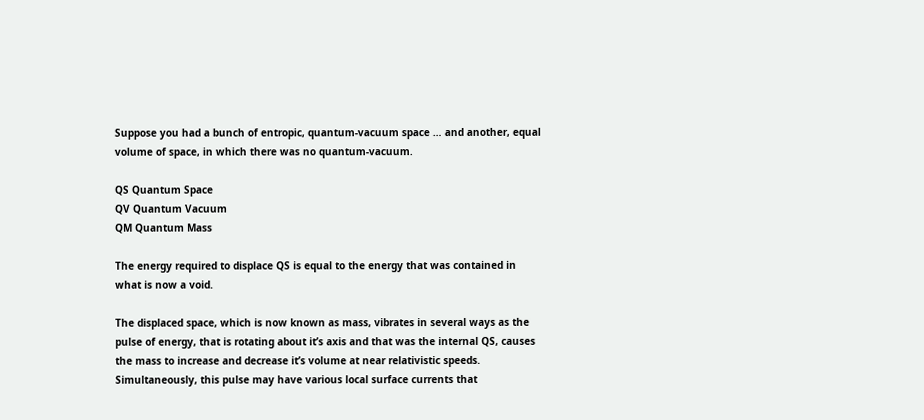Suppose you had a bunch of entropic, quantum-vacuum space … and another, equal volume of space, in which there was no quantum-vacuum.

QS Quantum Space
QV Quantum Vacuum
QM Quantum Mass

The energy required to displace QS is equal to the energy that was contained in what is now a void.

The displaced space, which is now known as mass, vibrates in several ways as the pulse of energy, that is rotating about it’s axis and that was the internal QS, causes the mass to increase and decrease it’s volume at near relativistic speeds. Simultaneously, this pulse may have various local surface currents that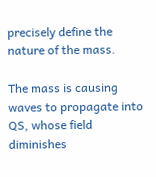precisely define the nature of the mass.

The mass is causing waves to propagate into QS, whose field diminishes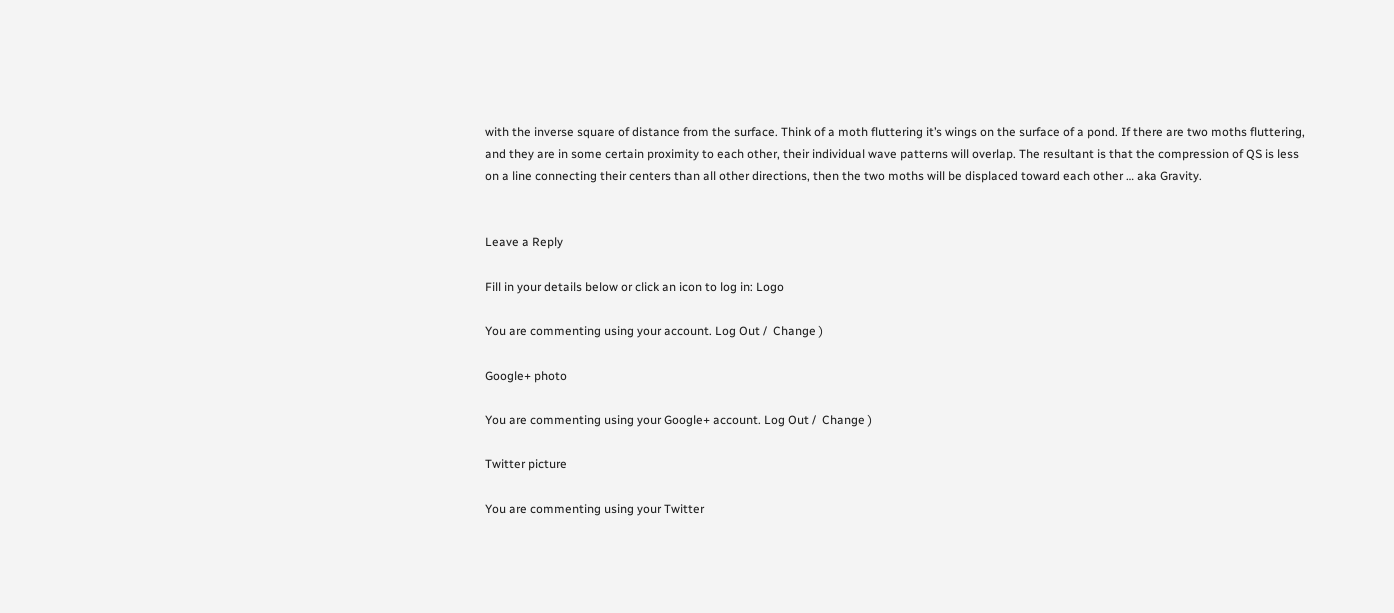with the inverse square of distance from the surface. Think of a moth fluttering it’s wings on the surface of a pond. If there are two moths fluttering, and they are in some certain proximity to each other, their individual wave patterns will overlap. The resultant is that the compression of QS is less on a line connecting their centers than all other directions, then the two moths will be displaced toward each other … aka Gravity.


Leave a Reply

Fill in your details below or click an icon to log in: Logo

You are commenting using your account. Log Out /  Change )

Google+ photo

You are commenting using your Google+ account. Log Out /  Change )

Twitter picture

You are commenting using your Twitter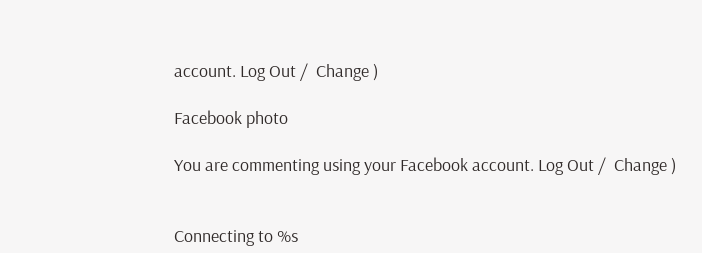account. Log Out /  Change )

Facebook photo

You are commenting using your Facebook account. Log Out /  Change )


Connecting to %s